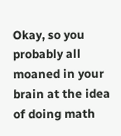Okay, so you probably all moaned in your brain at the idea of doing math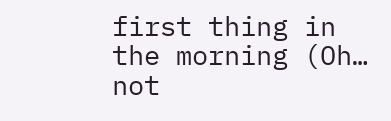first thing in the morning (Oh… not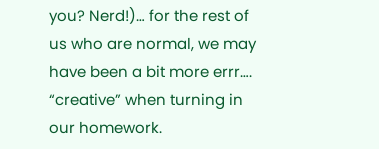you? Nerd!)… for the rest of us who are normal, we may have been a bit more errr…. “creative” when turning in our homework.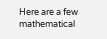Here are a few mathematical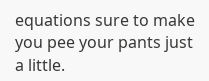equations sure to make you pee your pants just a little.